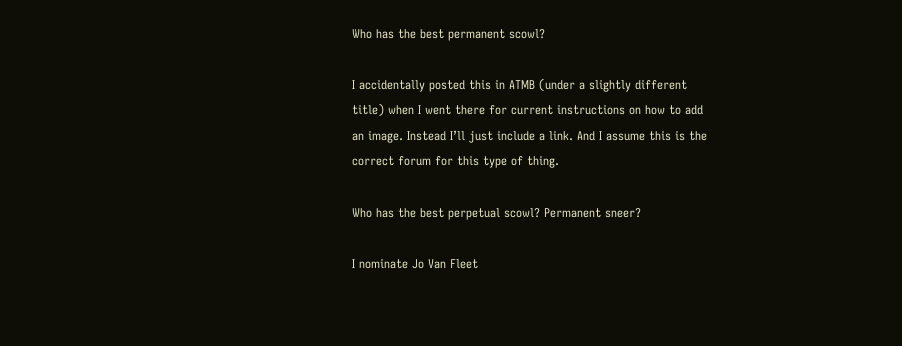Who has the best permanent scowl?

I accidentally posted this in ATMB (under a slightly different title) when I went there for current instructions on how to add an image. Instead I’ll just include a link. And I assume this is the correct forum for this type of thing.

Who has the best perpetual scowl? Permanent sneer?

I nominate Jo Van Fleet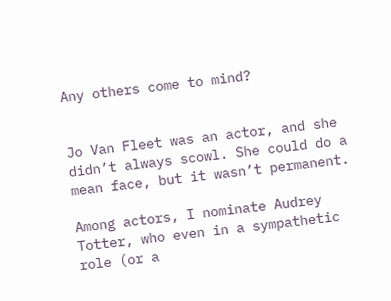Any others come to mind?


Jo Van Fleet was an actor, and she didn’t always scowl. She could do a mean face, but it wasn’t permanent.

Among actors, I nominate Audrey Totter, who even in a sympathetic role (or a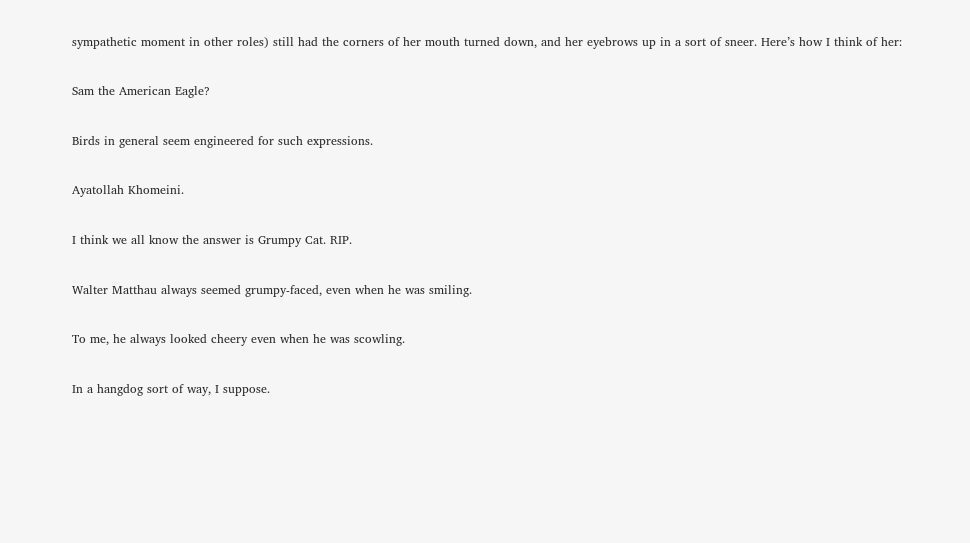sympathetic moment in other roles) still had the corners of her mouth turned down, and her eyebrows up in a sort of sneer. Here’s how I think of her:

Sam the American Eagle?

Birds in general seem engineered for such expressions.

Ayatollah Khomeini.

I think we all know the answer is Grumpy Cat. RIP.

Walter Matthau always seemed grumpy-faced, even when he was smiling.

To me, he always looked cheery even when he was scowling.

In a hangdog sort of way, I suppose.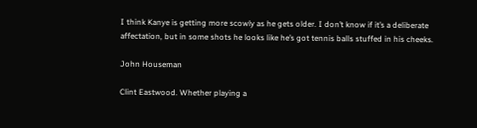I think Kanye is getting more scowly as he gets older. I don’t know if it’s a deliberate affectation, but in some shots he looks like he’s got tennis balls stuffed in his cheeks.

John Houseman

Clint Eastwood. Whether playing a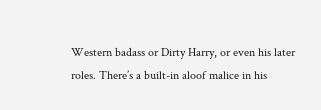Western badass or Dirty Harry, or even his later roles. There’s a built-in aloof malice in his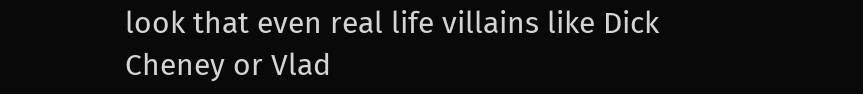look that even real life villains like Dick Cheney or Vlad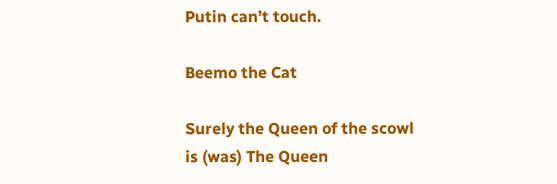Putin can’t touch.

Beemo the Cat

Surely the Queen of the scowl is (was) The Queen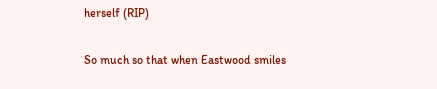herself (RIP)

So much so that when Eastwood smiles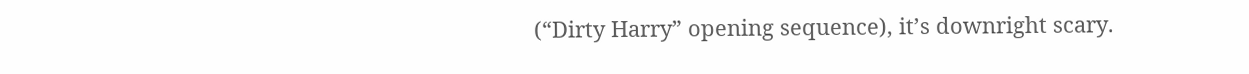(“Dirty Harry” opening sequence), it’s downright scary.